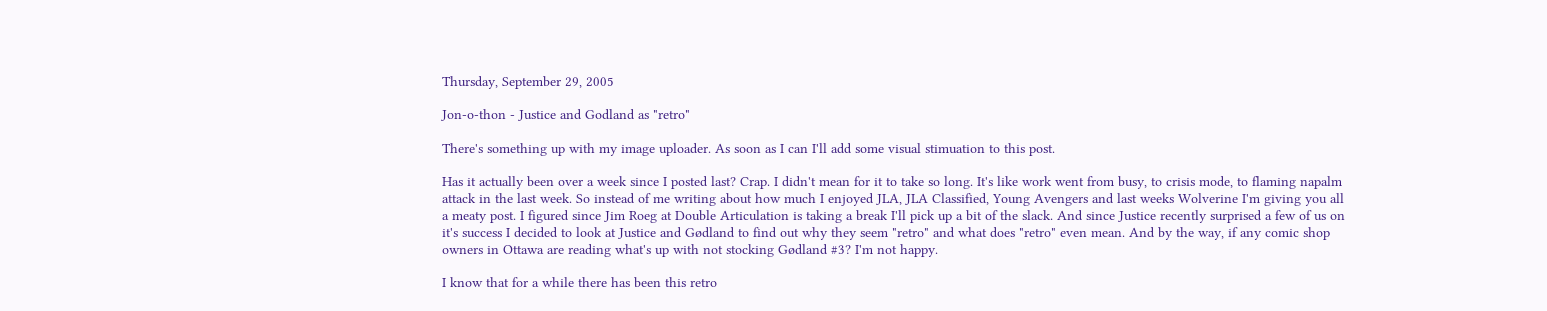Thursday, September 29, 2005

Jon-o-thon - Justice and Godland as "retro"

There's something up with my image uploader. As soon as I can I'll add some visual stimuation to this post.

Has it actually been over a week since I posted last? Crap. I didn't mean for it to take so long. It's like work went from busy, to crisis mode, to flaming napalm attack in the last week. So instead of me writing about how much I enjoyed JLA, JLA Classified, Young Avengers and last weeks Wolverine I'm giving you all a meaty post. I figured since Jim Roeg at Double Articulation is taking a break I'll pick up a bit of the slack. And since Justice recently surprised a few of us on it's success I decided to look at Justice and Gødland to find out why they seem "retro" and what does "retro" even mean. And by the way, if any comic shop owners in Ottawa are reading what's up with not stocking Gødland #3? I'm not happy.

I know that for a while there has been this retro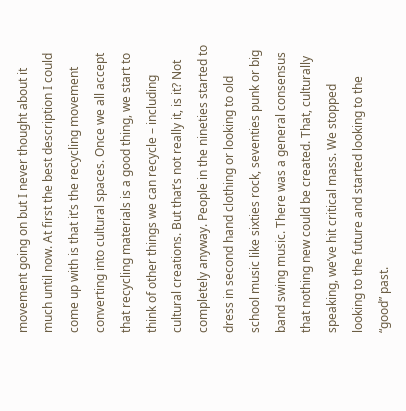movement going on but I never thought about it much until now. At first the best description I could come up with is that it’s the recycling movement converting into cultural spaces. Once we all accept that recycling materials is a good thing, we start to think of other things we can recycle – including cultural creations. But that’s not really it, is it? Not completely anyway. People in the nineties started to dress in second hand clothing or looking to old school music like sixties rock, seventies punk or big band swing music. There was a general consensus that nothing new could be created. That, culturally speaking, we’ve hit critical mass. We stopped looking to the future and started looking to the “good” past.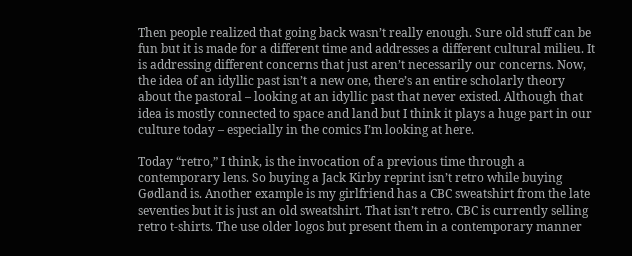Then people realized that going back wasn’t really enough. Sure old stuff can be fun but it is made for a different time and addresses a different cultural milieu. It is addressing different concerns that just aren’t necessarily our concerns. Now, the idea of an idyllic past isn’t a new one, there’s an entire scholarly theory about the pastoral – looking at an idyllic past that never existed. Although that idea is mostly connected to space and land but I think it plays a huge part in our culture today – especially in the comics I’m looking at here.

Today “retro,” I think, is the invocation of a previous time through a contemporary lens. So buying a Jack Kirby reprint isn’t retro while buying Gødland is. Another example is my girlfriend has a CBC sweatshirt from the late seventies but it is just an old sweatshirt. That isn’t retro. CBC is currently selling retro t-shirts. The use older logos but present them in a contemporary manner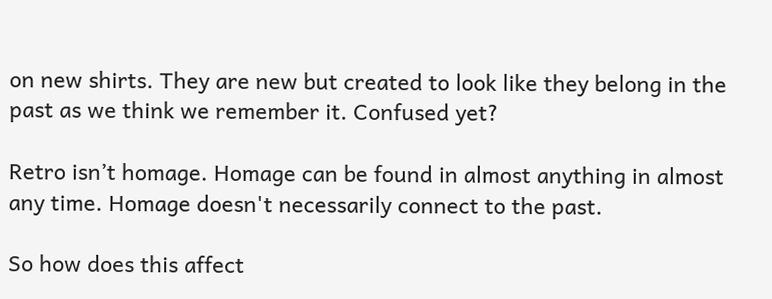on new shirts. They are new but created to look like they belong in the past as we think we remember it. Confused yet?

Retro isn’t homage. Homage can be found in almost anything in almost any time. Homage doesn't necessarily connect to the past.

So how does this affect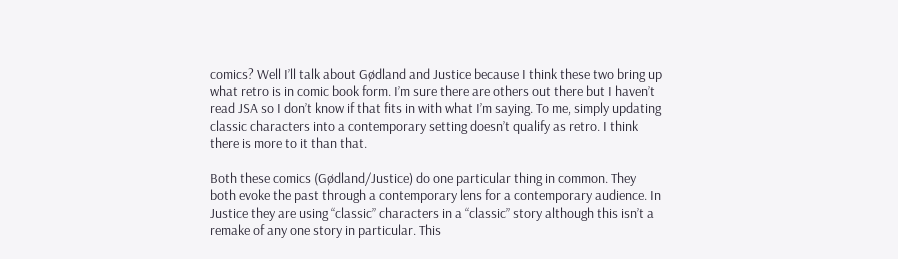comics? Well I’ll talk about Gødland and Justice because I think these two bring up what retro is in comic book form. I’m sure there are others out there but I haven’t read JSA so I don’t know if that fits in with what I’m saying. To me, simply updating classic characters into a contemporary setting doesn’t qualify as retro. I think there is more to it than that.

Both these comics (Gødland/Justice) do one particular thing in common. They both evoke the past through a contemporary lens for a contemporary audience. In Justice they are using “classic” characters in a “classic” story although this isn’t a remake of any one story in particular. This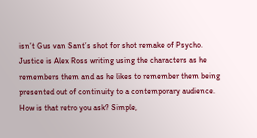isn’t Gus van Sant’s shot for shot remake of Psycho. Justice is Alex Ross writing using the characters as he remembers them and as he likes to remember them being presented out of continuity to a contemporary audience. How is that retro you ask? Simple,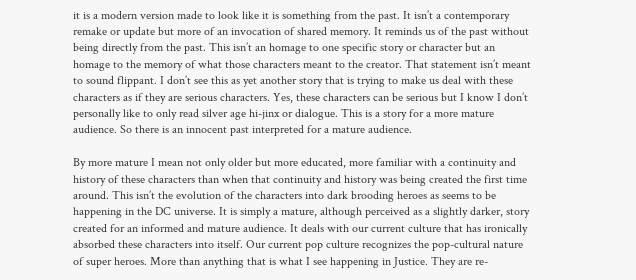it is a modern version made to look like it is something from the past. It isn’t a contemporary remake or update but more of an invocation of shared memory. It reminds us of the past without being directly from the past. This isn’t an homage to one specific story or character but an homage to the memory of what those characters meant to the creator. That statement isn’t meant to sound flippant. I don’t see this as yet another story that is trying to make us deal with these characters as if they are serious characters. Yes, these characters can be serious but I know I don’t personally like to only read silver age hi-jinx or dialogue. This is a story for a more mature audience. So there is an innocent past interpreted for a mature audience.

By more mature I mean not only older but more educated, more familiar with a continuity and history of these characters than when that continuity and history was being created the first time around. This isn’t the evolution of the characters into dark brooding heroes as seems to be happening in the DC universe. It is simply a mature, although perceived as a slightly darker, story created for an informed and mature audience. It deals with our current culture that has ironically absorbed these characters into itself. Our current pop culture recognizes the pop-cultural nature of super heroes. More than anything that is what I see happening in Justice. They are re-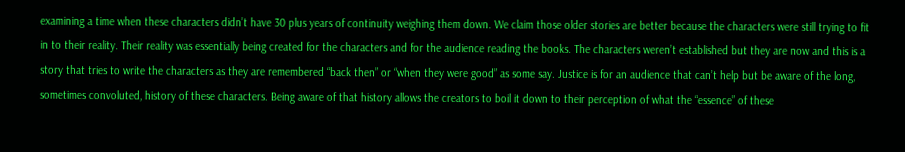examining a time when these characters didn’t have 30 plus years of continuity weighing them down. We claim those older stories are better because the characters were still trying to fit in to their reality. Their reality was essentially being created for the characters and for the audience reading the books. The characters weren’t established but they are now and this is a story that tries to write the characters as they are remembered “back then” or “when they were good” as some say. Justice is for an audience that can’t help but be aware of the long, sometimes convoluted, history of these characters. Being aware of that history allows the creators to boil it down to their perception of what the “essence” of these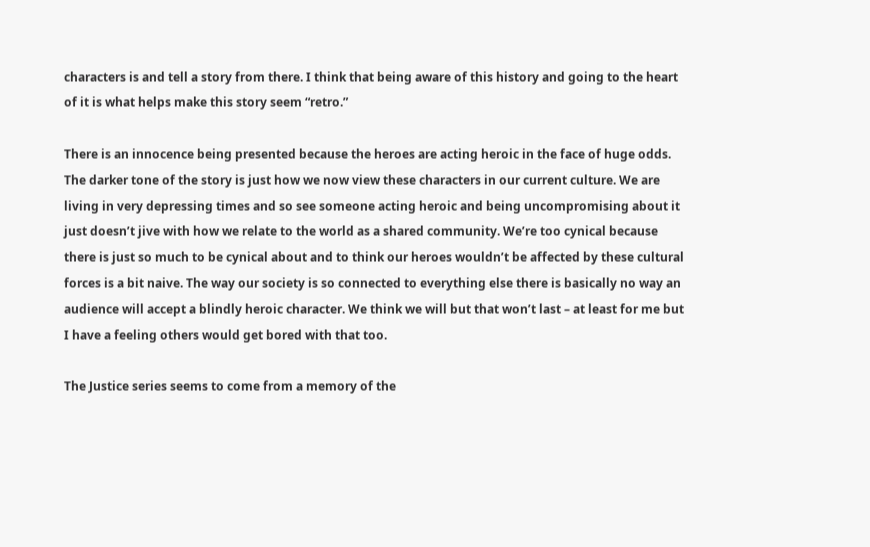characters is and tell a story from there. I think that being aware of this history and going to the heart of it is what helps make this story seem “retro.”

There is an innocence being presented because the heroes are acting heroic in the face of huge odds. The darker tone of the story is just how we now view these characters in our current culture. We are living in very depressing times and so see someone acting heroic and being uncompromising about it just doesn’t jive with how we relate to the world as a shared community. We’re too cynical because there is just so much to be cynical about and to think our heroes wouldn’t be affected by these cultural forces is a bit naive. The way our society is so connected to everything else there is basically no way an audience will accept a blindly heroic character. We think we will but that won’t last – at least for me but I have a feeling others would get bored with that too.

The Justice series seems to come from a memory of the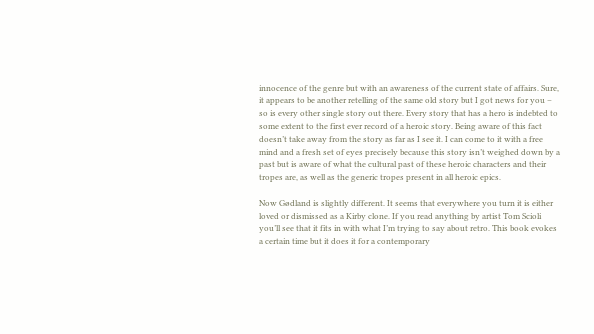innocence of the genre but with an awareness of the current state of affairs. Sure, it appears to be another retelling of the same old story but I got news for you – so is every other single story out there. Every story that has a hero is indebted to some extent to the first ever record of a heroic story. Being aware of this fact doesn’t take away from the story as far as I see it. I can come to it with a free mind and a fresh set of eyes precisely because this story isn’t weighed down by a past but is aware of what the cultural past of these heroic characters and their tropes are, as well as the generic tropes present in all heroic epics.

Now Gødland is slightly different. It seems that everywhere you turn it is either loved or dismissed as a Kirby clone. If you read anything by artist Tom Scioli you’ll see that it fits in with what I’m trying to say about retro. This book evokes a certain time but it does it for a contemporary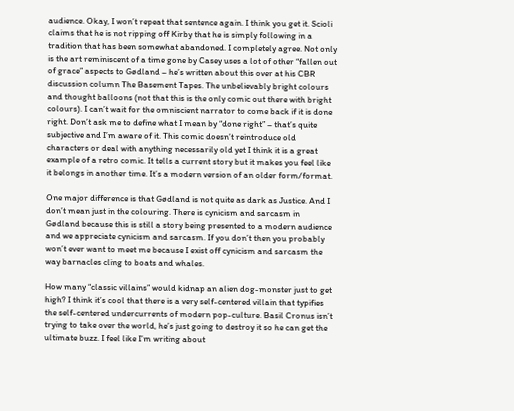audience. Okay, I won’t repeat that sentence again. I think you get it. Scioli claims that he is not ripping off Kirby that he is simply following in a tradition that has been somewhat abandoned. I completely agree. Not only is the art reminiscent of a time gone by Casey uses a lot of other “fallen out of grace” aspects to Gødland – he’s written about this over at his CBR discussion column The Basement Tapes. The unbelievably bright colours and thought balloons (not that this is the only comic out there with bright colours). I can’t wait for the omniscient narrator to come back if it is done right. Don’t ask me to define what I mean by “done right” – that’s quite subjective and I’m aware of it. This comic doesn’t reintroduce old characters or deal with anything necessarily old yet I think it is a great example of a retro comic. It tells a current story but it makes you feel like it belongs in another time. It’s a modern version of an older form/format.

One major difference is that Gødland is not quite as dark as Justice. And I don’t mean just in the colouring. There is cynicism and sarcasm in Gødland because this is still a story being presented to a modern audience and we appreciate cynicism and sarcasm. If you don’t then you probably won’t ever want to meet me because I exist off cynicism and sarcasm the way barnacles cling to boats and whales.

How many “classic villains” would kidnap an alien dog-monster just to get high? I think it’s cool that there is a very self-centered villain that typifies the self-centered undercurrents of modern pop-culture. Basil Cronus isn’t trying to take over the world, he’s just going to destroy it so he can get the ultimate buzz. I feel like I’m writing about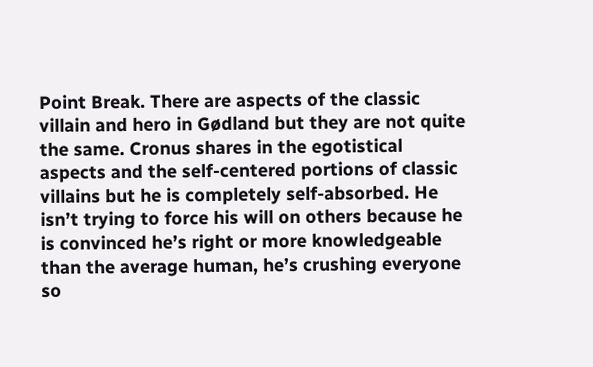Point Break. There are aspects of the classic villain and hero in Gødland but they are not quite the same. Cronus shares in the egotistical aspects and the self-centered portions of classic villains but he is completely self-absorbed. He isn’t trying to force his will on others because he is convinced he’s right or more knowledgeable than the average human, he’s crushing everyone so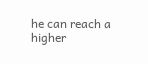he can reach a higher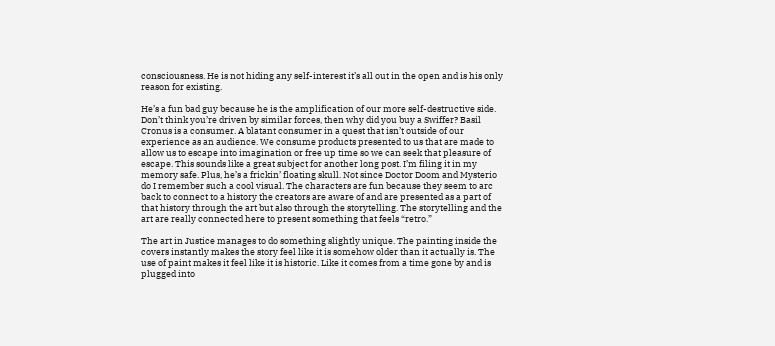consciousness. He is not hiding any self-interest it’s all out in the open and is his only reason for existing.

He’s a fun bad guy because he is the amplification of our more self-destructive side. Don’t think you’re driven by similar forces, then why did you buy a Swiffer? Basil Cronus is a consumer. A blatant consumer in a quest that isn’t outside of our experience as an audience. We consume products presented to us that are made to allow us to escape into imagination or free up time so we can seek that pleasure of escape. This sounds like a great subject for another long post. I’m filing it in my memory safe. Plus, he’s a frickin’ floating skull. Not since Doctor Doom and Mysterio do I remember such a cool visual. The characters are fun because they seem to arc back to connect to a history the creators are aware of and are presented as a part of that history through the art but also through the storytelling. The storytelling and the art are really connected here to present something that feels “retro.”

The art in Justice manages to do something slightly unique. The painting inside the covers instantly makes the story feel like it is somehow older than it actually is. The use of paint makes it feel like it is historic. Like it comes from a time gone by and is plugged into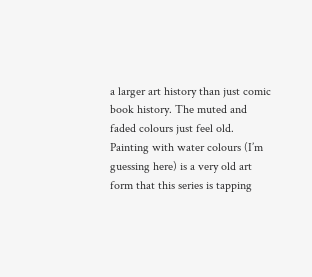a larger art history than just comic book history. The muted and faded colours just feel old. Painting with water colours (I’m guessing here) is a very old art form that this series is tapping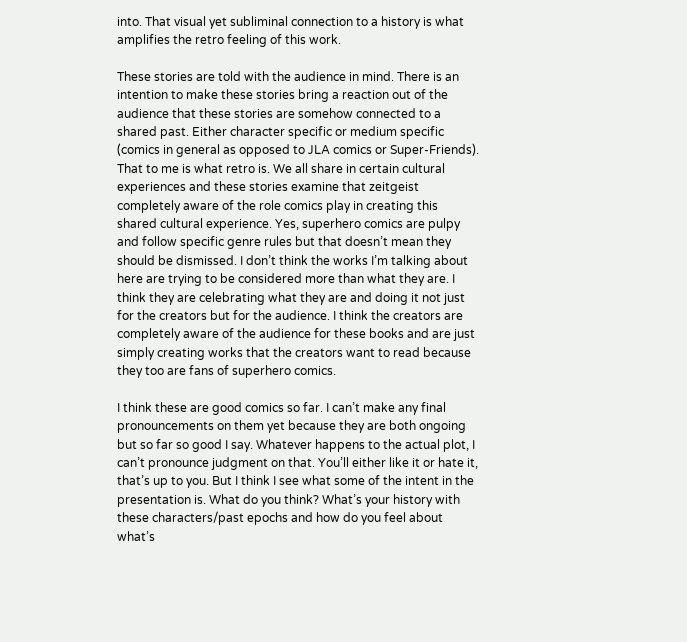into. That visual yet subliminal connection to a history is what amplifies the retro feeling of this work.

These stories are told with the audience in mind. There is an intention to make these stories bring a reaction out of the audience that these stories are somehow connected to a shared past. Either character specific or medium specific (comics in general as opposed to JLA comics or Super-Friends). That to me is what retro is. We all share in certain cultural experiences and these stories examine that zeitgeist completely aware of the role comics play in creating this shared cultural experience. Yes, superhero comics are pulpy and follow specific genre rules but that doesn’t mean they should be dismissed. I don’t think the works I’m talking about here are trying to be considered more than what they are. I think they are celebrating what they are and doing it not just for the creators but for the audience. I think the creators are completely aware of the audience for these books and are just simply creating works that the creators want to read because they too are fans of superhero comics.

I think these are good comics so far. I can’t make any final pronouncements on them yet because they are both ongoing but so far so good I say. Whatever happens to the actual plot, I can’t pronounce judgment on that. You’ll either like it or hate it, that’s up to you. But I think I see what some of the intent in the presentation is. What do you think? What’s your history with these characters/past epochs and how do you feel about what’s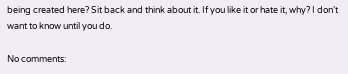being created here? Sit back and think about it. If you like it or hate it, why? I don’t want to know until you do.

No comments: